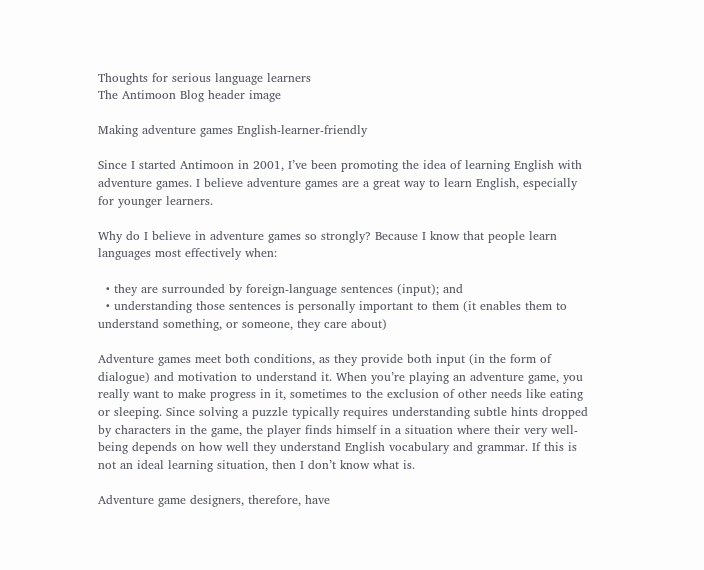Thoughts for serious language learners
The Antimoon Blog header image

Making adventure games English-learner-friendly

Since I started Antimoon in 2001, I’ve been promoting the idea of learning English with adventure games. I believe adventure games are a great way to learn English, especially for younger learners.

Why do I believe in adventure games so strongly? Because I know that people learn languages most effectively when:

  • they are surrounded by foreign-language sentences (input); and
  • understanding those sentences is personally important to them (it enables them to understand something, or someone, they care about)

Adventure games meet both conditions, as they provide both input (in the form of dialogue) and motivation to understand it. When you’re playing an adventure game, you really want to make progress in it, sometimes to the exclusion of other needs like eating or sleeping. Since solving a puzzle typically requires understanding subtle hints dropped by characters in the game, the player finds himself in a situation where their very well-being depends on how well they understand English vocabulary and grammar. If this is not an ideal learning situation, then I don’t know what is.

Adventure game designers, therefore, have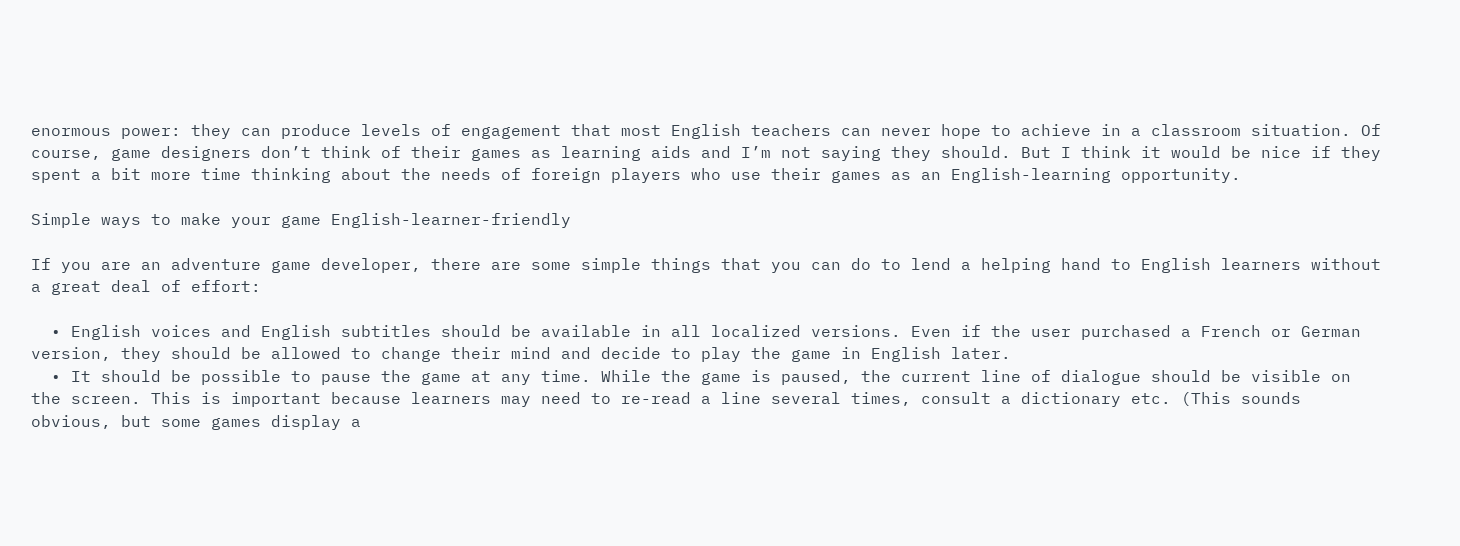enormous power: they can produce levels of engagement that most English teachers can never hope to achieve in a classroom situation. Of course, game designers don’t think of their games as learning aids and I’m not saying they should. But I think it would be nice if they spent a bit more time thinking about the needs of foreign players who use their games as an English-learning opportunity.

Simple ways to make your game English-learner-friendly

If you are an adventure game developer, there are some simple things that you can do to lend a helping hand to English learners without a great deal of effort:

  • English voices and English subtitles should be available in all localized versions. Even if the user purchased a French or German version, they should be allowed to change their mind and decide to play the game in English later.
  • It should be possible to pause the game at any time. While the game is paused, the current line of dialogue should be visible on the screen. This is important because learners may need to re-read a line several times, consult a dictionary etc. (This sounds obvious, but some games display a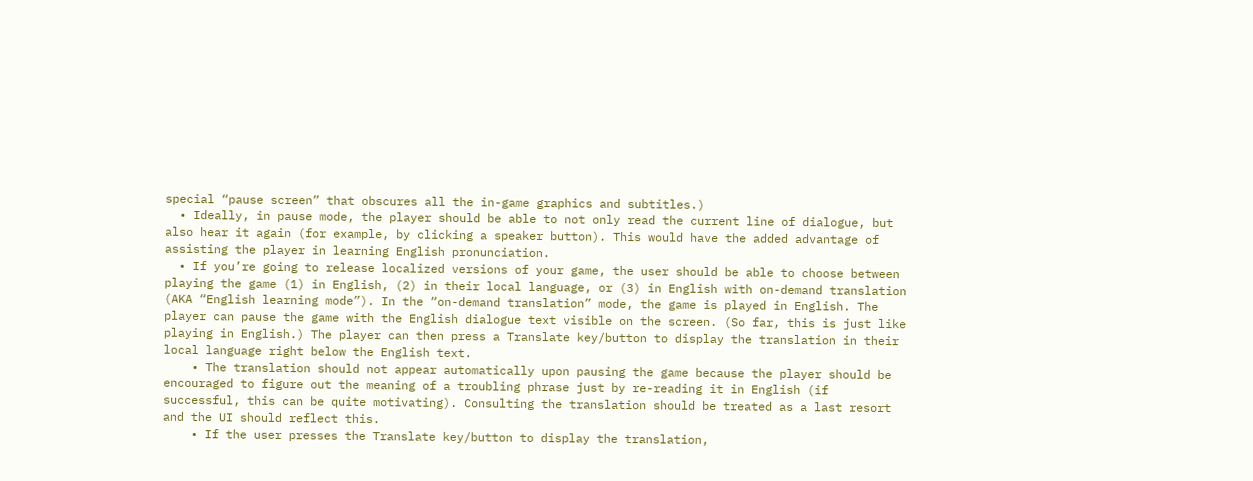special “pause screen” that obscures all the in-game graphics and subtitles.)
  • Ideally, in pause mode, the player should be able to not only read the current line of dialogue, but also hear it again (for example, by clicking a speaker button). This would have the added advantage of assisting the player in learning English pronunciation.
  • If you’re going to release localized versions of your game, the user should be able to choose between playing the game (1) in English, (2) in their local language, or (3) in English with on-demand translation (AKA “English learning mode”). In the “on-demand translation” mode, the game is played in English. The player can pause the game with the English dialogue text visible on the screen. (So far, this is just like playing in English.) The player can then press a Translate key/button to display the translation in their local language right below the English text.
    • The translation should not appear automatically upon pausing the game because the player should be encouraged to figure out the meaning of a troubling phrase just by re-reading it in English (if successful, this can be quite motivating). Consulting the translation should be treated as a last resort and the UI should reflect this.
    • If the user presses the Translate key/button to display the translation,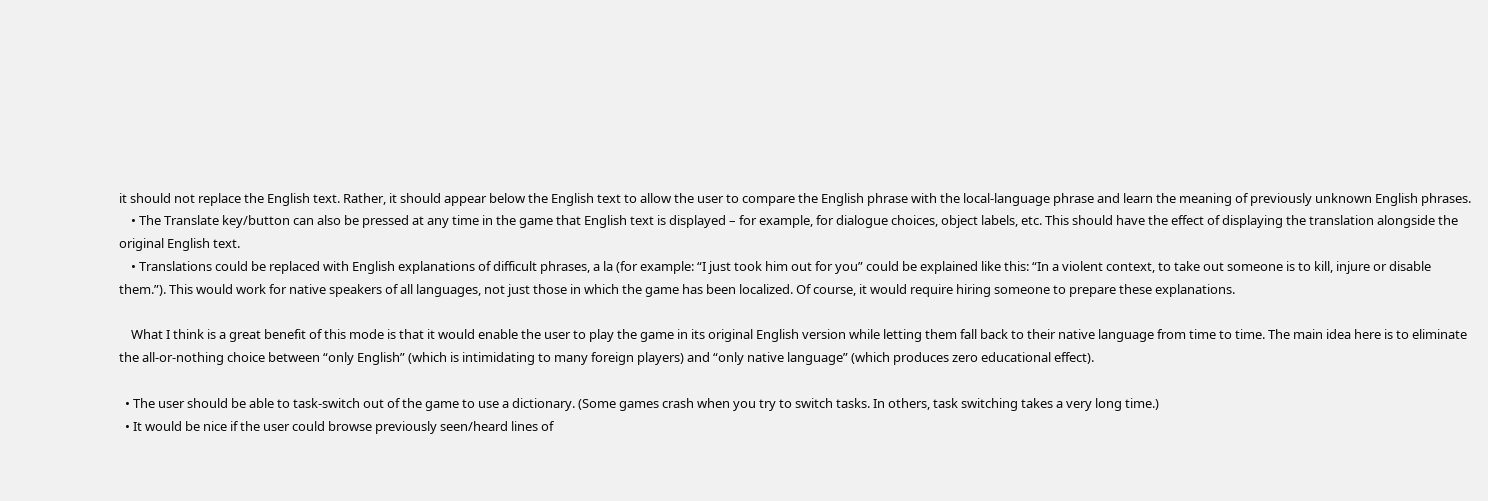it should not replace the English text. Rather, it should appear below the English text to allow the user to compare the English phrase with the local-language phrase and learn the meaning of previously unknown English phrases.
    • The Translate key/button can also be pressed at any time in the game that English text is displayed – for example, for dialogue choices, object labels, etc. This should have the effect of displaying the translation alongside the original English text.
    • Translations could be replaced with English explanations of difficult phrases, a la (for example: “I just took him out for you” could be explained like this: “In a violent context, to take out someone is to kill, injure or disable them.”). This would work for native speakers of all languages, not just those in which the game has been localized. Of course, it would require hiring someone to prepare these explanations.

    What I think is a great benefit of this mode is that it would enable the user to play the game in its original English version while letting them fall back to their native language from time to time. The main idea here is to eliminate the all-or-nothing choice between “only English” (which is intimidating to many foreign players) and “only native language” (which produces zero educational effect).

  • The user should be able to task-switch out of the game to use a dictionary. (Some games crash when you try to switch tasks. In others, task switching takes a very long time.)
  • It would be nice if the user could browse previously seen/heard lines of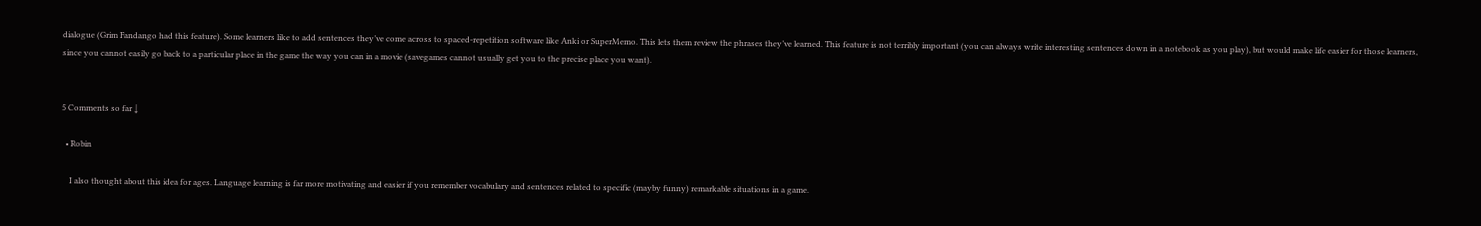dialogue (Grim Fandango had this feature). Some learners like to add sentences they’ve come across to spaced-repetition software like Anki or SuperMemo. This lets them review the phrases they’ve learned. This feature is not terribly important (you can always write interesting sentences down in a notebook as you play), but would make life easier for those learners, since you cannot easily go back to a particular place in the game the way you can in a movie (savegames cannot usually get you to the precise place you want).


5 Comments so far ↓

  • Robin

    I also thought about this idea for ages. Language learning is far more motivating and easier if you remember vocabulary and sentences related to specific (mayby funny) remarkable situations in a game.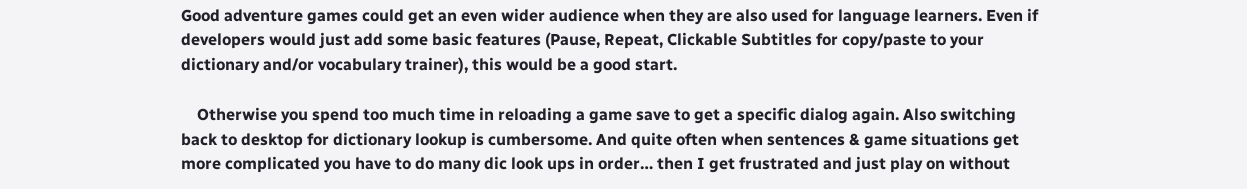Good adventure games could get an even wider audience when they are also used for language learners. Even if developers would just add some basic features (Pause, Repeat, Clickable Subtitles for copy/paste to your dictionary and/or vocabulary trainer), this would be a good start.

    Otherwise you spend too much time in reloading a game save to get a specific dialog again. Also switching back to desktop for dictionary lookup is cumbersome. And quite often when sentences & game situations get more complicated you have to do many dic look ups in order… then I get frustrated and just play on without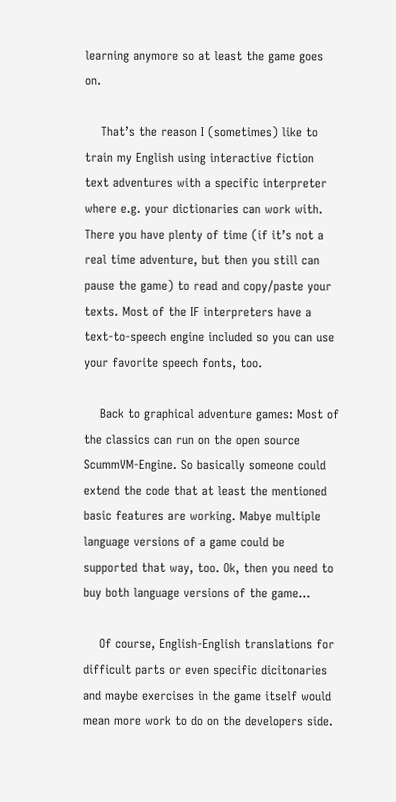learning anymore so at least the game goes on.

    That’s the reason I (sometimes) like to train my English using interactive fiction text adventures with a specific interpreter where e.g. your dictionaries can work with. There you have plenty of time (if it’s not a real time adventure, but then you still can pause the game) to read and copy/paste your texts. Most of the IF interpreters have a text-to-speech engine included so you can use your favorite speech fonts, too.

    Back to graphical adventure games: Most of the classics can run on the open source ScummVM-Engine. So basically someone could extend the code that at least the mentioned basic features are working. Mabye multiple language versions of a game could be supported that way, too. Ok, then you need to buy both language versions of the game…

    Of course, English-English translations for difficult parts or even specific dicitonaries and maybe exercises in the game itself would mean more work to do on the developers side.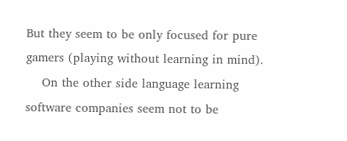But they seem to be only focused for pure gamers (playing without learning in mind).
    On the other side language learning software companies seem not to be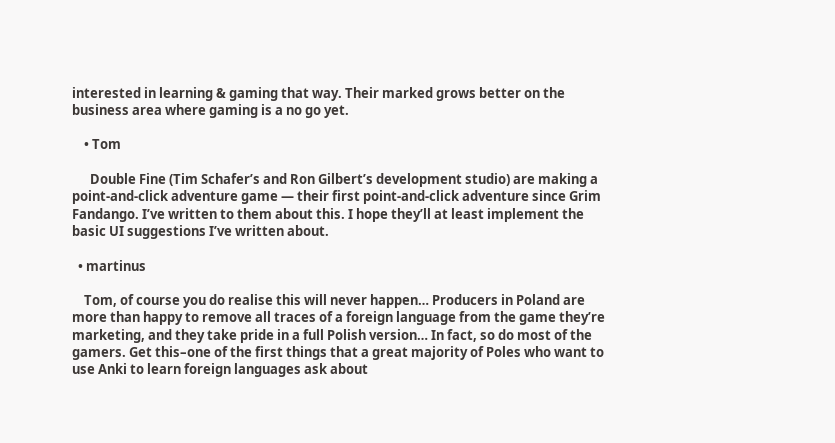interested in learning & gaming that way. Their marked grows better on the business area where gaming is a no go yet.

    • Tom

      Double Fine (Tim Schafer’s and Ron Gilbert’s development studio) are making a point-and-click adventure game — their first point-and-click adventure since Grim Fandango. I’ve written to them about this. I hope they’ll at least implement the basic UI suggestions I’ve written about.

  • martinus

    Tom, of course you do realise this will never happen… Producers in Poland are more than happy to remove all traces of a foreign language from the game they’re marketing, and they take pride in a full Polish version… In fact, so do most of the gamers. Get this–one of the first things that a great majority of Poles who want to use Anki to learn foreign languages ask about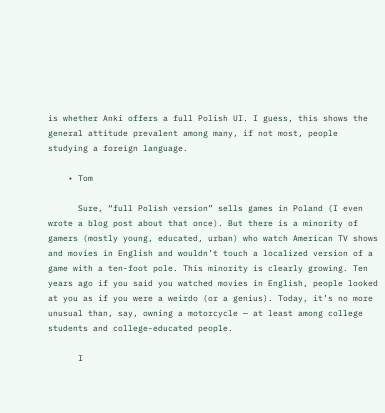is whether Anki offers a full Polish UI. I guess, this shows the general attitude prevalent among many, if not most, people studying a foreign language.

    • Tom

      Sure, “full Polish version” sells games in Poland (I even wrote a blog post about that once). But there is a minority of gamers (mostly young, educated, urban) who watch American TV shows and movies in English and wouldn’t touch a localized version of a game with a ten-foot pole. This minority is clearly growing. Ten years ago if you said you watched movies in English, people looked at you as if you were a weirdo (or a genius). Today, it’s no more unusual than, say, owning a motorcycle — at least among college students and college-educated people.

      I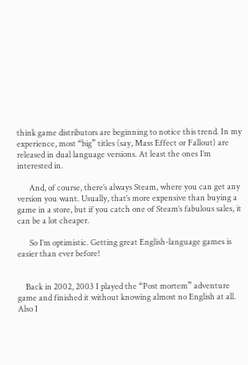think game distributors are beginning to notice this trend. In my experience, most “big” titles (say, Mass Effect or Fallout) are released in dual language versions. At least the ones I’m interested in.

      And, of course, there’s always Steam, where you can get any version you want. Usually, that’s more expensive than buying a game in a store, but if you catch one of Steam’s fabulous sales, it can be a lot cheaper.

      So I’m optimistic. Getting great English-language games is easier than ever before!


    Back in 2002, 2003 I played the “Post mortem” adventure game and finished it without knowing almost no English at all. Also I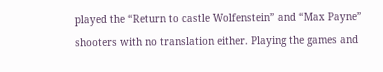played the “Return to castle Wolfenstein” and “Max Payne” shooters with no translation either. Playing the games and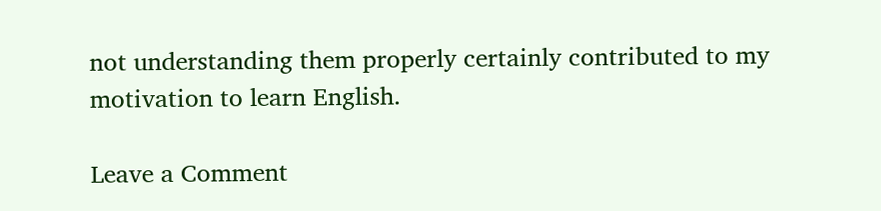not understanding them properly certainly contributed to my motivation to learn English.

Leave a Comment